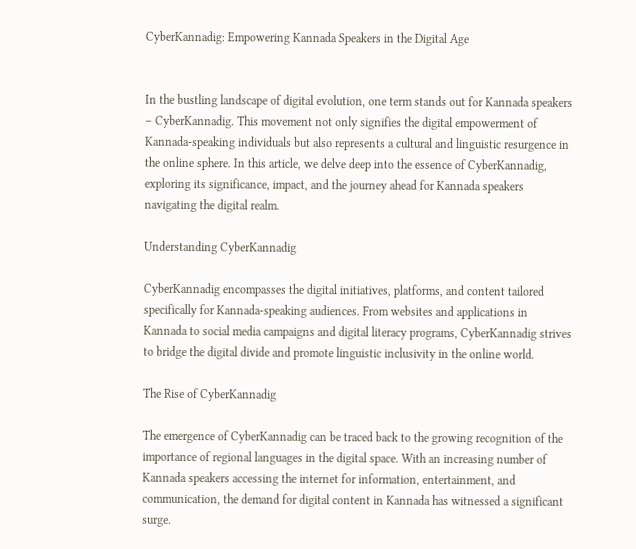CyberKannadig: Empowering Kannada Speakers in the Digital Age


In the bustling landscape of digital evolution, one term stands out for Kannada speakers – CyberKannadig. This movement not only signifies the digital empowerment of Kannada-speaking individuals but also represents a cultural and linguistic resurgence in the online sphere. In this article, we delve deep into the essence of CyberKannadig, exploring its significance, impact, and the journey ahead for Kannada speakers navigating the digital realm.

Understanding CyberKannadig

CyberKannadig encompasses the digital initiatives, platforms, and content tailored specifically for Kannada-speaking audiences. From websites and applications in Kannada to social media campaigns and digital literacy programs, CyberKannadig strives to bridge the digital divide and promote linguistic inclusivity in the online world.

The Rise of CyberKannadig

The emergence of CyberKannadig can be traced back to the growing recognition of the importance of regional languages in the digital space. With an increasing number of Kannada speakers accessing the internet for information, entertainment, and communication, the demand for digital content in Kannada has witnessed a significant surge.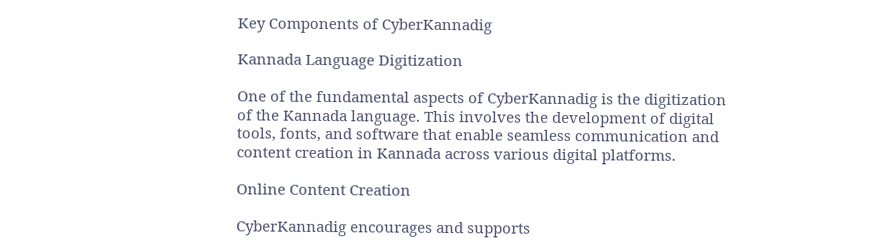Key Components of CyberKannadig

Kannada Language Digitization

One of the fundamental aspects of CyberKannadig is the digitization of the Kannada language. This involves the development of digital tools, fonts, and software that enable seamless communication and content creation in Kannada across various digital platforms.

Online Content Creation

CyberKannadig encourages and supports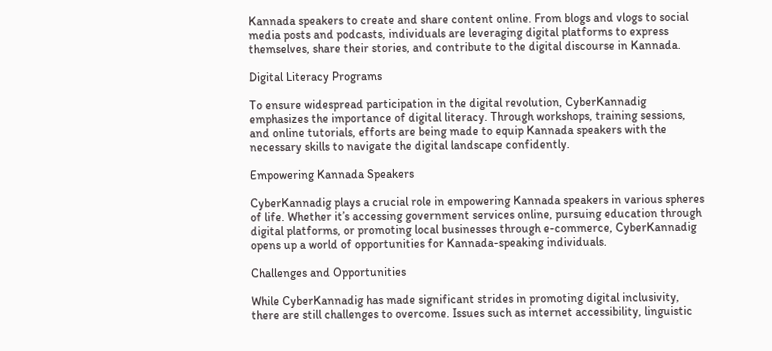Kannada speakers to create and share content online. From blogs and vlogs to social media posts and podcasts, individuals are leveraging digital platforms to express themselves, share their stories, and contribute to the digital discourse in Kannada.

Digital Literacy Programs

To ensure widespread participation in the digital revolution, CyberKannadig emphasizes the importance of digital literacy. Through workshops, training sessions, and online tutorials, efforts are being made to equip Kannada speakers with the necessary skills to navigate the digital landscape confidently.

Empowering Kannada Speakers

CyberKannadig plays a crucial role in empowering Kannada speakers in various spheres of life. Whether it’s accessing government services online, pursuing education through digital platforms, or promoting local businesses through e-commerce, CyberKannadig opens up a world of opportunities for Kannada-speaking individuals.

Challenges and Opportunities

While CyberKannadig has made significant strides in promoting digital inclusivity, there are still challenges to overcome. Issues such as internet accessibility, linguistic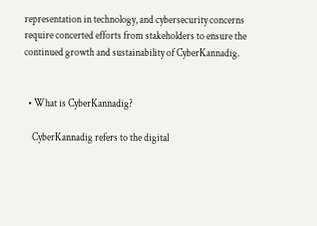representation in technology, and cybersecurity concerns require concerted efforts from stakeholders to ensure the continued growth and sustainability of CyberKannadig.


  • What is CyberKannadig?

    CyberKannadig refers to the digital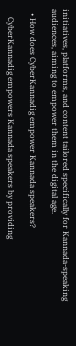initiatives, platforms, and content tailored specifically for Kannada-speaking audiences, aiming to empower them in the digital age.

  • How does CyberKannadig empower Kannada speakers?

    CyberKannadig empowers Kannada speakers by providing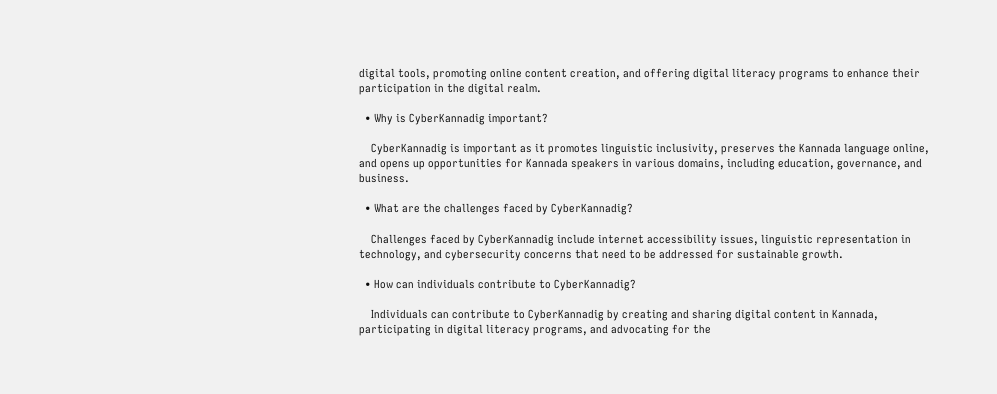digital tools, promoting online content creation, and offering digital literacy programs to enhance their participation in the digital realm.

  • Why is CyberKannadig important?

    CyberKannadig is important as it promotes linguistic inclusivity, preserves the Kannada language online, and opens up opportunities for Kannada speakers in various domains, including education, governance, and business.

  • What are the challenges faced by CyberKannadig?

    Challenges faced by CyberKannadig include internet accessibility issues, linguistic representation in technology, and cybersecurity concerns that need to be addressed for sustainable growth.

  • How can individuals contribute to CyberKannadig?

    Individuals can contribute to CyberKannadig by creating and sharing digital content in Kannada, participating in digital literacy programs, and advocating for the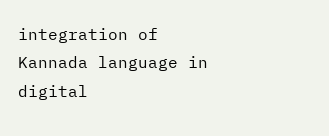integration of Kannada language in digital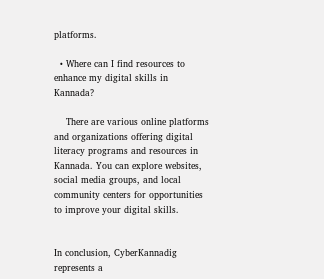platforms.

  • Where can I find resources to enhance my digital skills in Kannada?

    There are various online platforms and organizations offering digital literacy programs and resources in Kannada. You can explore websites, social media groups, and local community centers for opportunities to improve your digital skills.


In conclusion, CyberKannadig represents a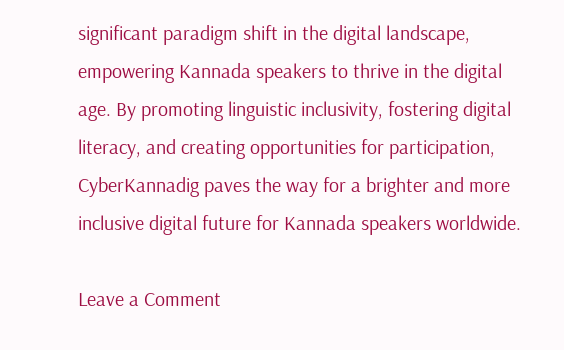significant paradigm shift in the digital landscape, empowering Kannada speakers to thrive in the digital age. By promoting linguistic inclusivity, fostering digital literacy, and creating opportunities for participation, CyberKannadig paves the way for a brighter and more inclusive digital future for Kannada speakers worldwide.

Leave a Comment